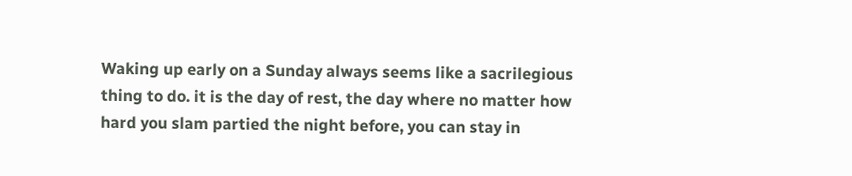Waking up early on a Sunday always seems like a sacrilegious thing to do. it is the day of rest, the day where no matter how hard you slam partied the night before, you can stay in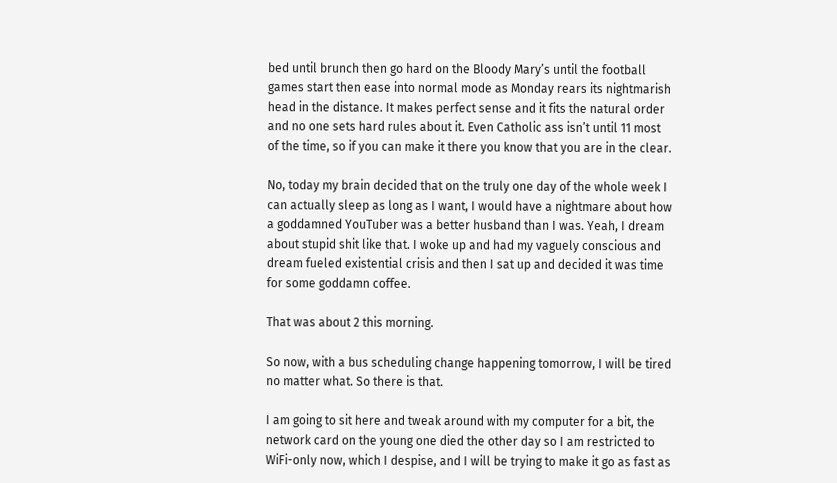bed until brunch then go hard on the Bloody Mary’s until the football games start then ease into normal mode as Monday rears its nightmarish head in the distance. It makes perfect sense and it fits the natural order and no one sets hard rules about it. Even Catholic ass isn’t until 11 most of the time, so if you can make it there you know that you are in the clear.

No, today my brain decided that on the truly one day of the whole week I can actually sleep as long as I want, I would have a nightmare about how a goddamned YouTuber was a better husband than I was. Yeah, I dream about stupid shit like that. I woke up and had my vaguely conscious and dream fueled existential crisis and then I sat up and decided it was time for some goddamn coffee.

That was about 2 this morning.

So now, with a bus scheduling change happening tomorrow, I will be tired no matter what. So there is that.

I am going to sit here and tweak around with my computer for a bit, the network card on the young one died the other day so I am restricted to WiFi-only now, which I despise, and I will be trying to make it go as fast as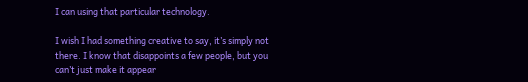I can using that particular technology.

I wish I had something creative to say, it’s simply not there. I know that disappoints a few people, but you can’t just make it appear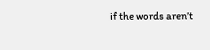if the words aren’t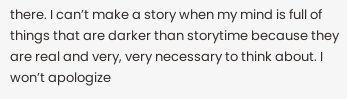there. I can’t make a story when my mind is full of things that are darker than storytime because they are real and very, very necessary to think about. I won’t apologize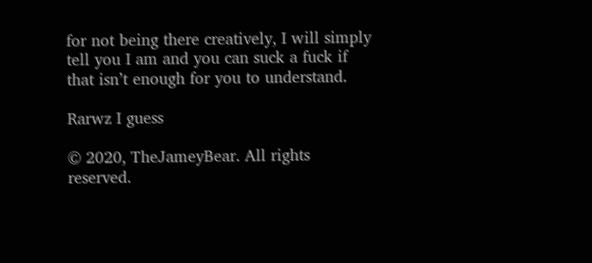for not being there creatively, I will simply tell you I am and you can suck a fuck if that isn’t enough for you to understand.

Rarwz I guess

© 2020, TheJameyBear. All rights reserved.